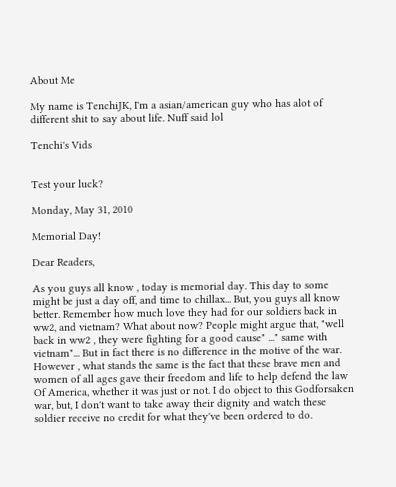About Me

My name is TenchiJK, I'm a asian/american guy who has alot of different shit to say about life. Nuff said lol

Tenchi's Vids


Test your luck?

Monday, May 31, 2010

Memorial Day!

Dear Readers,

As you guys all know , today is memorial day. This day to some might be just a day off, and time to chillax... But, you guys all know better. Remember how much love they had for our soldiers back in ww2, and vietnam? What about now? People might argue that, "well back in ww2 , they were fighting for a good cause" ..." same with vietnam"... But in fact there is no difference in the motive of the war.
However , what stands the same is the fact that these brave men and women of all ages gave their freedom and life to help defend the law Of America, whether it was just or not. I do object to this Godforsaken war, but, I don't want to take away their dignity and watch these soldier receive no credit for what they've been ordered to do.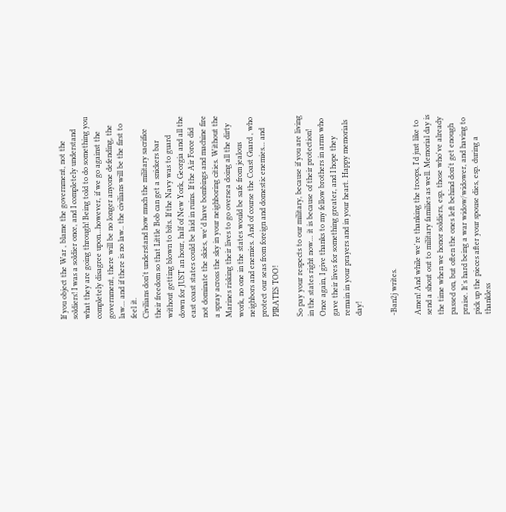If you object the War , blame the government, not the soldiers! I was a soldier once, and I completely understand what they are going through! Being told to do something you completely disagree upon...however, if we go against the government, there will be no longer anyone defending, the law... and if there is no law.. the civilians will be the first to feel it.
Civilians don't understand how much the military sacrifice their freedom so that Little Bob can get a snickers bar without getting blown to bits. If the Navy was to guard down for JUST an hour, half of New York, Georgia and all the east coast states could be laid in ruins. If the Air Force did not dominate the skies, we'd have bombings and machine fire a spray across the sky in your neighboring cities. Without the Marines risking their lives to go oversea doing all the dirty work, no one in the states would be safe from jealous neighbors and enemies. And of course the Coast Guard , who protect our seas from foreign and domestic enemies... and PIRATES TOO!

So pay your respects to our military, because if you are living in the states right now... it is because of their protection!
Once again, I give thanks to my fellow brothers in arms who gave their lives for something greater, and I hope they remain in your prayers and in your heart. Happy memorials day!


-Ban2j writes.

Amen! And while we're thanking the troops, I'd just like to send a shout out to military families as well. Memorial day is the time when we honor soldiers, esp. those who've already passed on, but often the ones left behind don't get enough praise. It's hard being a war widow/widower, and having to pick up the pieces after your spouse dies, esp. during a thankless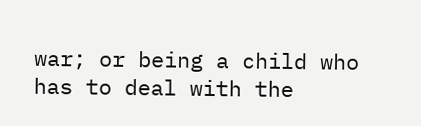war; or being a child who has to deal with the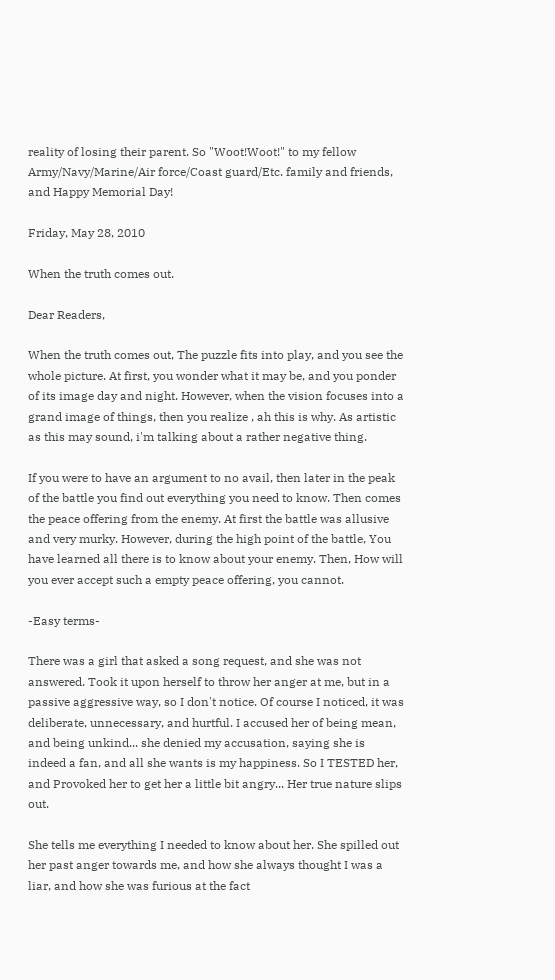reality of losing their parent. So "Woot!Woot!" to my fellow Army/Navy/Marine/Air force/Coast guard/Etc. family and friends, and Happy Memorial Day!

Friday, May 28, 2010

When the truth comes out.

Dear Readers,

When the truth comes out, The puzzle fits into play, and you see the whole picture. At first, you wonder what it may be, and you ponder of its image day and night. However, when the vision focuses into a grand image of things, then you realize , ah this is why. As artistic as this may sound, i'm talking about a rather negative thing.

If you were to have an argument to no avail, then later in the peak of the battle you find out everything you need to know. Then comes the peace offering from the enemy. At first the battle was allusive and very murky. However, during the high point of the battle, You have learned all there is to know about your enemy. Then, How will you ever accept such a empty peace offering, you cannot.

-Easy terms-

There was a girl that asked a song request, and she was not answered. Took it upon herself to throw her anger at me, but in a passive aggressive way, so I don't notice. Of course I noticed, it was deliberate, unnecessary, and hurtful. I accused her of being mean, and being unkind... she denied my accusation, saying she is indeed a fan, and all she wants is my happiness. So I TESTED her, and Provoked her to get her a little bit angry... Her true nature slips out.

She tells me everything I needed to know about her. She spilled out her past anger towards me, and how she always thought I was a liar, and how she was furious at the fact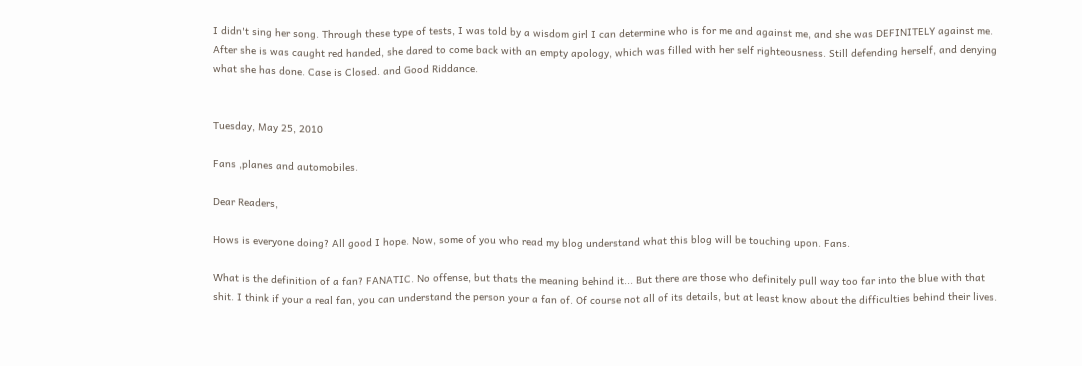I didn't sing her song. Through these type of tests, I was told by a wisdom girl I can determine who is for me and against me, and she was DEFINITELY against me. After she is was caught red handed, she dared to come back with an empty apology, which was filled with her self righteousness. Still defending herself, and denying what she has done. Case is Closed. and Good Riddance.


Tuesday, May 25, 2010

Fans ,planes and automobiles.

Dear Readers,

Hows is everyone doing? All good I hope. Now, some of you who read my blog understand what this blog will be touching upon. Fans.

What is the definition of a fan? FANATIC. No offense, but thats the meaning behind it... But there are those who definitely pull way too far into the blue with that shit. I think if your a real fan, you can understand the person your a fan of. Of course not all of its details, but at least know about the difficulties behind their lives.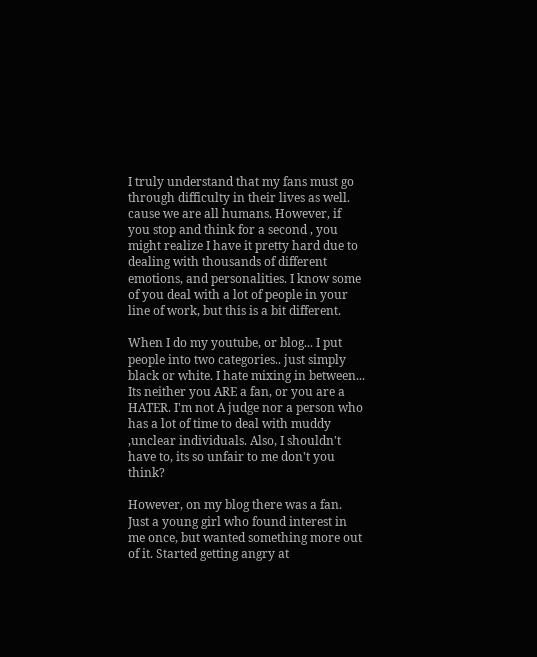I truly understand that my fans must go through difficulty in their lives as well. cause we are all humans. However, if you stop and think for a second , you might realize I have it pretty hard due to dealing with thousands of different emotions, and personalities. I know some of you deal with a lot of people in your line of work, but this is a bit different.

When I do my youtube, or blog... I put people into two categories.. just simply black or white. I hate mixing in between... Its neither you ARE a fan, or you are a HATER. I'm not A judge nor a person who has a lot of time to deal with muddy ,unclear individuals. Also, I shouldn't have to, its so unfair to me don't you think?

However, on my blog there was a fan. Just a young girl who found interest in me once, but wanted something more out of it. Started getting angry at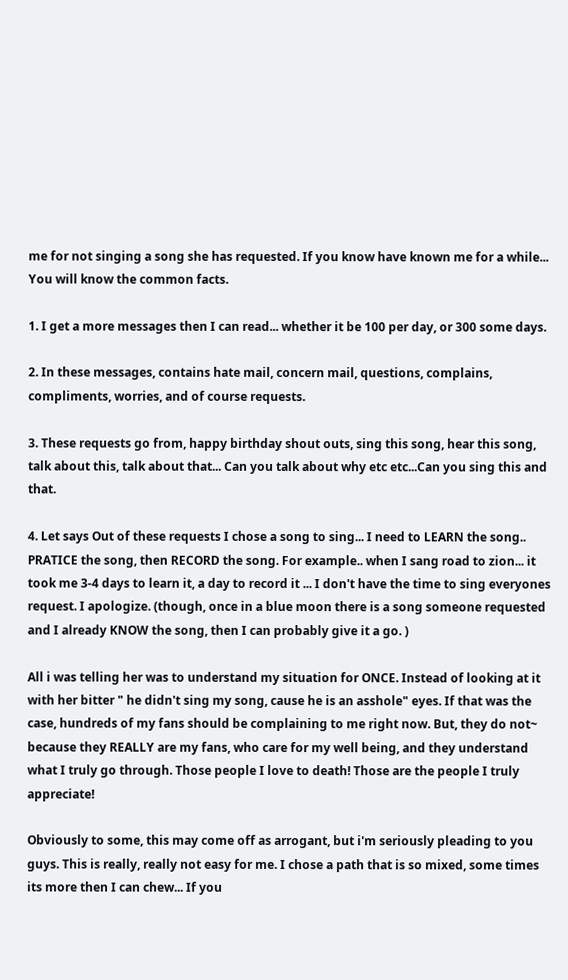me for not singing a song she has requested. If you know have known me for a while... You will know the common facts.

1. I get a more messages then I can read... whether it be 100 per day, or 300 some days.

2. In these messages, contains hate mail, concern mail, questions, complains, compliments, worries, and of course requests.

3. These requests go from, happy birthday shout outs, sing this song, hear this song, talk about this, talk about that... Can you talk about why etc etc...Can you sing this and that.

4. Let says Out of these requests I chose a song to sing... I need to LEARN the song.. PRATICE the song, then RECORD the song. For example.. when I sang road to zion... it took me 3-4 days to learn it, a day to record it ... I don't have the time to sing everyones request. I apologize. (though, once in a blue moon there is a song someone requested and I already KNOW the song, then I can probably give it a go. )

All i was telling her was to understand my situation for ONCE. Instead of looking at it with her bitter " he didn't sing my song, cause he is an asshole" eyes. If that was the case, hundreds of my fans should be complaining to me right now. But, they do not~ because they REALLY are my fans, who care for my well being, and they understand what I truly go through. Those people I love to death! Those are the people I truly appreciate!

Obviously to some, this may come off as arrogant, but i'm seriously pleading to you guys. This is really, really not easy for me. I chose a path that is so mixed, some times its more then I can chew... If you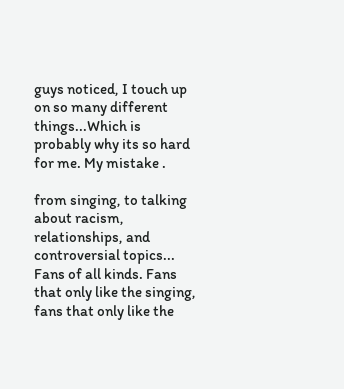guys noticed, I touch up on so many different things...Which is probably why its so hard for me. My mistake .

from singing, to talking about racism, relationships, and controversial topics... Fans of all kinds. Fans that only like the singing, fans that only like the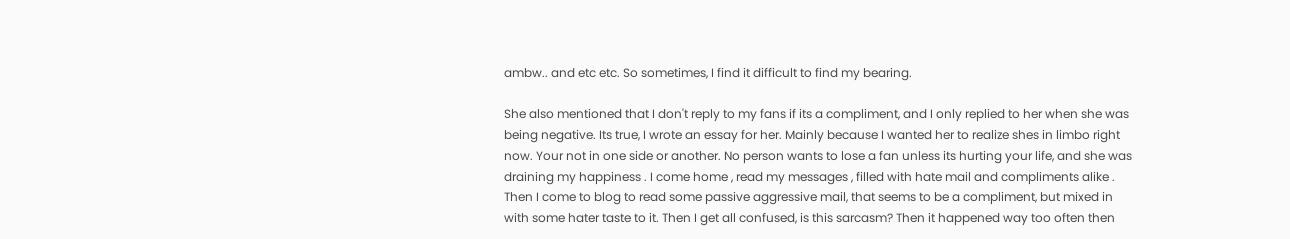ambw.. and etc etc. So sometimes, I find it difficult to find my bearing.

She also mentioned that I don't reply to my fans if its a compliment, and I only replied to her when she was being negative. Its true, I wrote an essay for her. Mainly because I wanted her to realize shes in limbo right now. Your not in one side or another. No person wants to lose a fan unless its hurting your life, and she was draining my happiness . I come home , read my messages , filled with hate mail and compliments alike . Then I come to blog to read some passive aggressive mail, that seems to be a compliment, but mixed in with some hater taste to it. Then I get all confused, is this sarcasm? Then it happened way too often then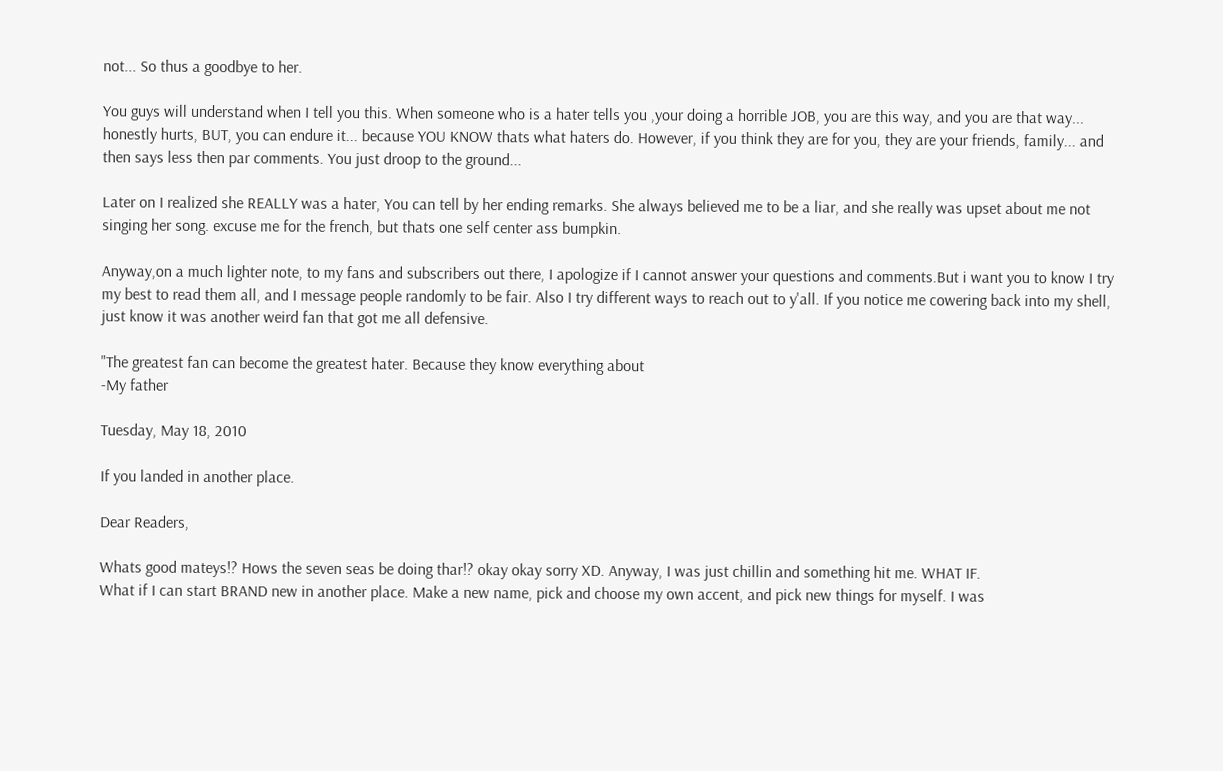not... So thus a goodbye to her.

You guys will understand when I tell you this. When someone who is a hater tells you ,your doing a horrible JOB, you are this way, and you are that way... honestly hurts, BUT, you can endure it... because YOU KNOW thats what haters do. However, if you think they are for you, they are your friends, family... and then says less then par comments. You just droop to the ground...

Later on I realized she REALLY was a hater, You can tell by her ending remarks. She always believed me to be a liar, and she really was upset about me not singing her song. excuse me for the french, but thats one self center ass bumpkin.

Anyway,on a much lighter note, to my fans and subscribers out there, I apologize if I cannot answer your questions and comments.But i want you to know I try my best to read them all, and I message people randomly to be fair. Also I try different ways to reach out to y'all. If you notice me cowering back into my shell, just know it was another weird fan that got me all defensive.

"The greatest fan can become the greatest hater. Because they know everything about
-My father

Tuesday, May 18, 2010

If you landed in another place.

Dear Readers,

Whats good mateys!? Hows the seven seas be doing thar!? okay okay sorry XD. Anyway, I was just chillin and something hit me. WHAT IF.
What if I can start BRAND new in another place. Make a new name, pick and choose my own accent, and pick new things for myself. I was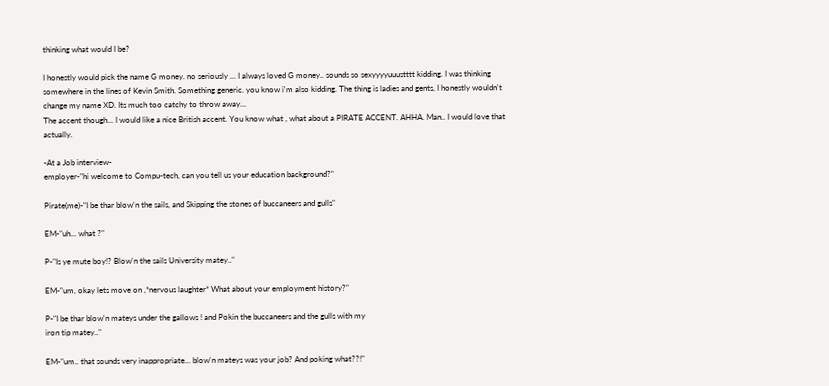thinking what would I be?

I honestly would pick the name G money. no seriously ... I always loved G money.. sounds so sexyyyyuuustttt kidding. I was thinking somewhere in the lines of Kevin Smith. Something generic. you know i'm also kidding. The thing is ladies and gents, I honestly wouldn't change my name XD. Its much too catchy to throw away...
The accent though... I would like a nice British accent. You know what , what about a PIRATE ACCENT. AHHA. Man.. I would love that actually.

-At a Job interview-
employer-"hi welcome to Compu-tech, can you tell us your education background?"

Pirate(me)-"I be thar blow'n the sails, and Skipping the stones of buccaneers and gulls"

EM-"uh... what ?"

P-"Is ye mute boy!? Blow'n the sails University matey.."

EM-"um, okay lets move on ,*nervous laughter* What about your employment history?"

P-"I be thar blow'n mateys under the gallows ! and Pokin the buccaneers and the gulls with my
iron tip matey.."

EM-"um.. that sounds very inappropriate... blow'n mateys was your job? And poking what??!"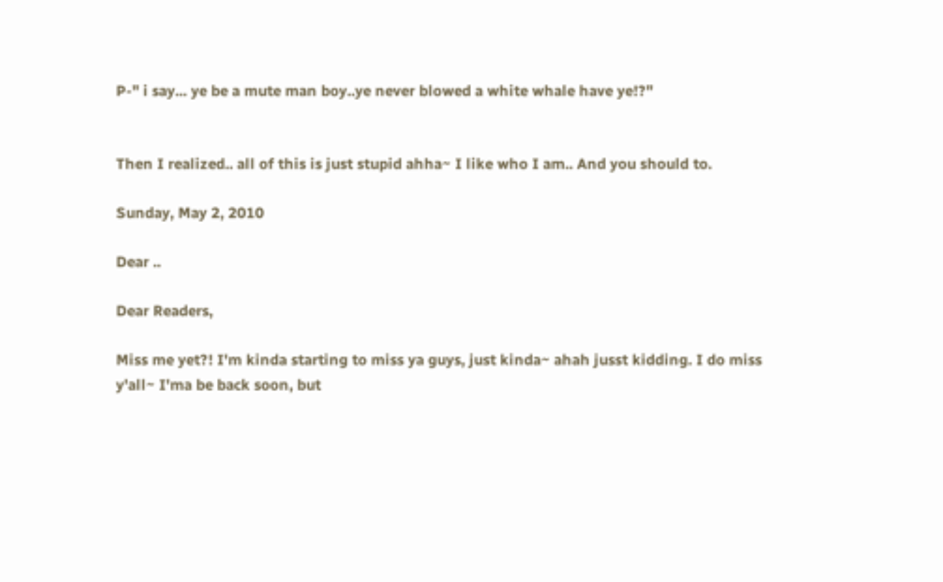P-" i say... ye be a mute man boy..ye never blowed a white whale have ye!?"


Then I realized.. all of this is just stupid ahha~ I like who I am.. And you should to.

Sunday, May 2, 2010

Dear ..

Dear Readers,

Miss me yet?! I'm kinda starting to miss ya guys, just kinda~ ahah jusst kidding. I do miss y'all~ I'ma be back soon, but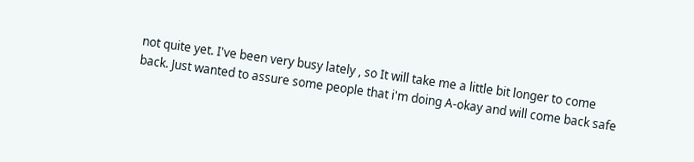not quite yet. I've been very busy lately , so It will take me a little bit longer to come back. Just wanted to assure some people that i'm doing A-okay and will come back safe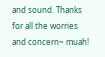and sound. Thanks for all the worries and concern~ muah!